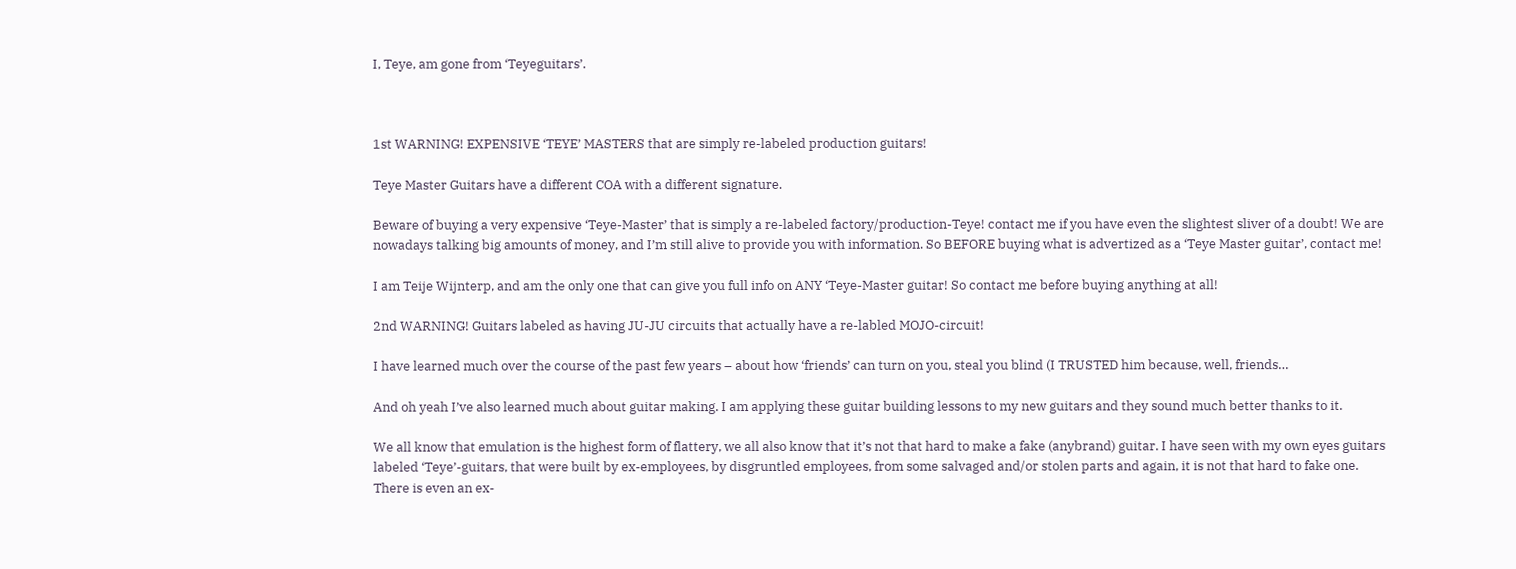I, Teye, am gone from ‘Teyeguitars’.



1st WARNING! EXPENSIVE ‘TEYE’ MASTERS that are simply re-labeled production guitars!

Teye Master Guitars have a different COA with a different signature.

Beware of buying a very expensive ‘Teye-Master’ that is simply a re-labeled factory/production-Teye! contact me if you have even the slightest sliver of a doubt! We are nowadays talking big amounts of money, and I’m still alive to provide you with information. So BEFORE buying what is advertized as a ‘Teye Master guitar’, contact me!

I am Teije Wijnterp, and am the only one that can give you full info on ANY ‘Teye-Master guitar! So contact me before buying anything at all!

2nd WARNING! Guitars labeled as having JU-JU circuits that actually have a re-labled MOJO-circuit!

I have learned much over the course of the past few years – about how ‘friends’ can turn on you, steal you blind (I TRUSTED him because, well, friends…

And oh yeah I’ve also learned much about guitar making. I am applying these guitar building lessons to my new guitars and they sound much better thanks to it.

We all know that emulation is the highest form of flattery, we all also know that it’s not that hard to make a fake (anybrand) guitar. I have seen with my own eyes guitars labeled ‘Teye’-guitars, that were built by ex-employees, by disgruntled employees, from some salvaged and/or stolen parts and again, it is not that hard to fake one. There is even an ex-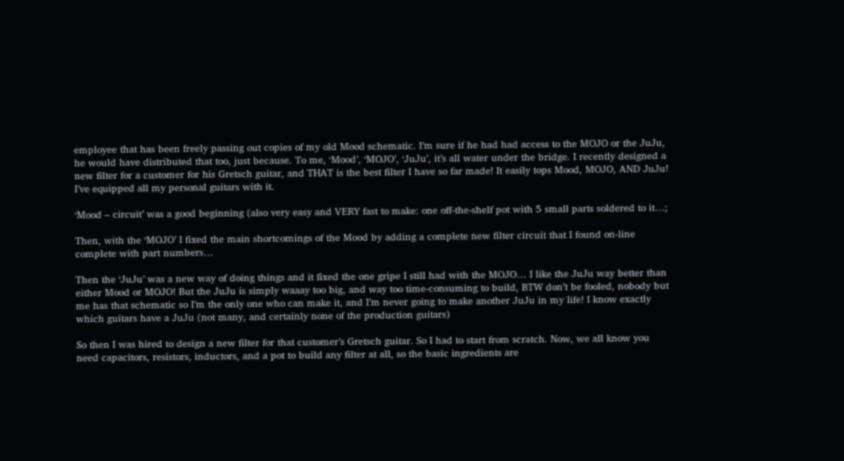employee that has been freely passing out copies of my old Mood schematic. I’m sure if he had had access to the MOJO or the JuJu, he would have distributed that too, just because. To me, ‘Mood’, ‘MOJO’, ‘JuJu’, it’s all water under the bridge. I recently designed a new filter for a customer for his Gretsch guitar, and THAT is the best filter I have so far made! It easily tops Mood, MOJO, AND JuJu! I’ve equipped all my personal guitars with it.

‘Mood – circuit’ was a good beginning (also very easy and VERY fast to make: one off-the-shelf pot with 5 small parts soldered to it…;

Then, with the ‘MOJO’ I fixed the main shortcomings of the Mood by adding a complete new filter circuit that I found on-line complete with part numbers…

Then the ‘JuJu’ was a new way of doing things and it fixed the one gripe I still had with the MOJO… I like the JuJu way better than either Mood or MOJO! But the JuJu is simply waaay too big, and way too time-consuming to build, BTW don’t be fooled, nobody but me has that schematic so I’m the only one who can make it, and I’m never going to make another JuJu in my life! I know exactly which guitars have a JuJu (not many, and certainly none of the production guitars)

So then I was hired to design a new filter for that customer’s Gretsch guitar. So I had to start from scratch. Now, we all know you need capacitors, resistors, inductors, and a pot to build any filter at all, so the basic ingredients are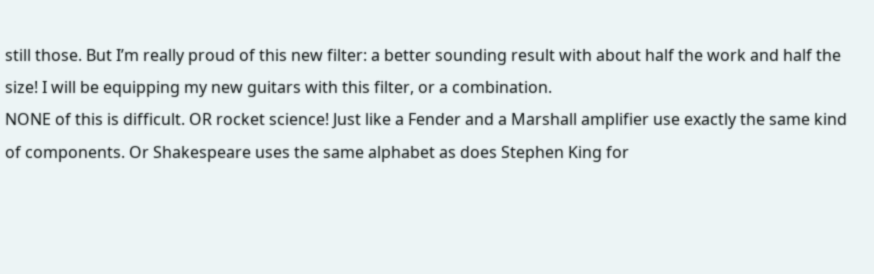still those. But I’m really proud of this new filter: a better sounding result with about half the work and half the size! I will be equipping my new guitars with this filter, or a combination.
NONE of this is difficult. OR rocket science! Just like a Fender and a Marshall amplifier use exactly the same kind of components. Or Shakespeare uses the same alphabet as does Stephen King for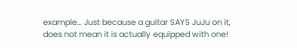example… Just because a guitar SAYS JuJu on it, does not mean it is actually equipped with one!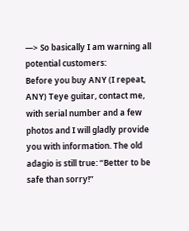—> So basically I am warning all potential customers:
Before you buy ANY (I repeat, ANY) Teye guitar, contact me, with serial number and a few photos and I will gladly provide you with information. The old adagio is still true: “Better to be safe than sorry!”